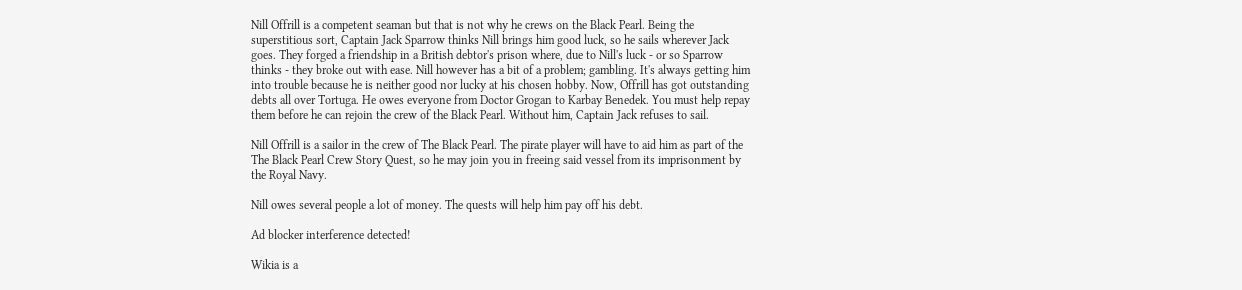Nill Offrill is a competent seaman but that is not why he crews on the Black Pearl. Being the superstitious sort, Captain Jack Sparrow thinks Nill brings him good luck, so he sails wherever Jack goes. They forged a friendship in a British debtor's prison where, due to Nill's luck - or so Sparrow thinks - they broke out with ease. Nill however has a bit of a problem; gambling. It's always getting him into trouble because he is neither good nor lucky at his chosen hobby. Now, Offrill has got outstanding debts all over Tortuga. He owes everyone from Doctor Grogan to Karbay Benedek. You must help repay them before he can rejoin the crew of the Black Pearl. Without him, Captain Jack refuses to sail.

Nill Offrill is a sailor in the crew of The Black Pearl. The pirate player will have to aid him as part of the The Black Pearl Crew Story Quest, so he may join you in freeing said vessel from its imprisonment by the Royal Navy.

Nill owes several people a lot of money. The quests will help him pay off his debt.

Ad blocker interference detected!

Wikia is a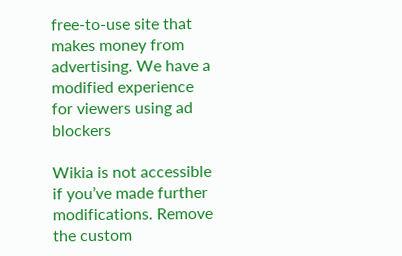free-to-use site that makes money from advertising. We have a modified experience for viewers using ad blockers

Wikia is not accessible if you’ve made further modifications. Remove the custom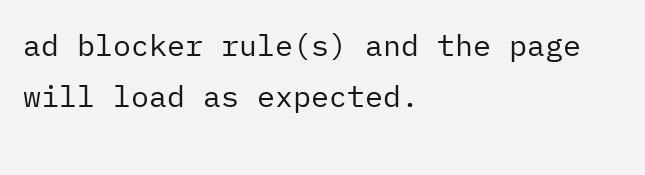ad blocker rule(s) and the page will load as expected.